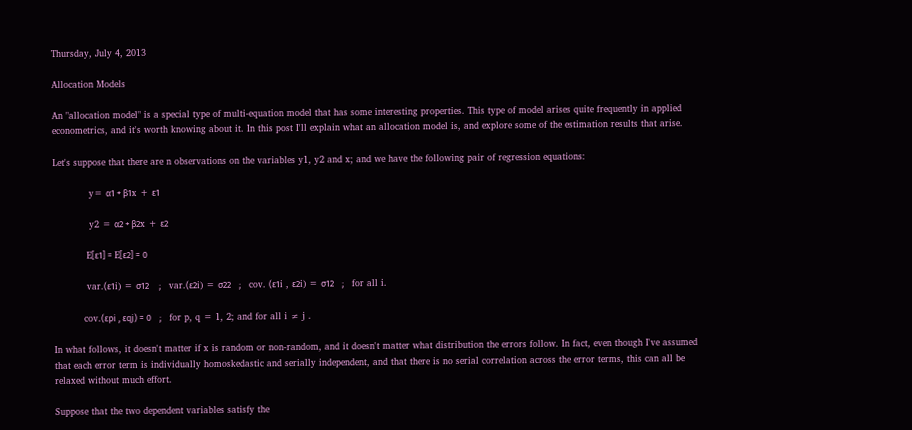Thursday, July 4, 2013

Allocation Models

An "allocation model" is a special type of multi-equation model that has some interesting properties. This type of model arises quite frequently in applied econometrics, and it's worth knowing about it. In this post I'll explain what an allocation model is, and explore some of the estimation results that arise.

Let's suppose that there are n observations on the variables y1, y2 and x; and we have the following pair of regression equations:

            y= α1 + β1x + ε1

            y2 = α2 + β2x + ε2

           E[ε1] = E[ε2] = 0

           var.(ε1i) = σ12     ;    var.(ε2i) = σ22    ;    cov. (ε1i , ε2i) = σ12    ;    for all i.

          cov.(εpi , εqj) = 0    ;    for p, q = 1, 2; and for all i ≠ j .

In what follows, it doesn't matter if x is random or non-random, and it doesn't matter what distribution the errors follow. In fact, even though I've assumed that each error term is individually homoskedastic and serially independent, and that there is no serial correlation across the error terms, this can all be relaxed without much effort.

Suppose that the two dependent variables satisfy the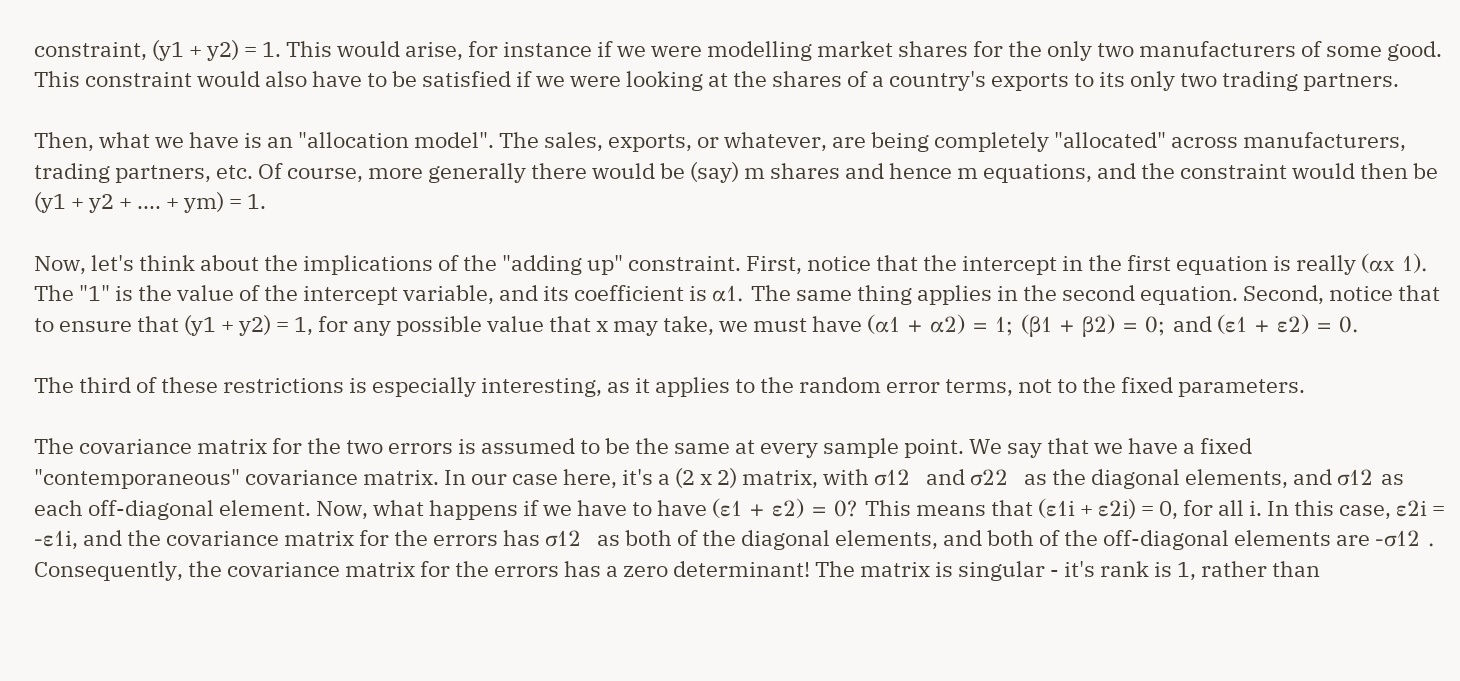constraint, (y1 + y2) = 1. This would arise, for instance if we were modelling market shares for the only two manufacturers of some good. This constraint would also have to be satisfied if we were looking at the shares of a country's exports to its only two trading partners.

Then, what we have is an "allocation model". The sales, exports, or whatever, are being completely "allocated" across manufacturers, trading partners, etc. Of course, more generally there would be (say) m shares and hence m equations, and the constraint would then be (y1 + y2 + .... + ym) = 1.

Now, let's think about the implications of the "adding up" constraint. First, notice that the intercept in the first equation is really (αx 1). The "1" is the value of the intercept variable, and its coefficient is α1. The same thing applies in the second equation. Second, notice that to ensure that (y1 + y2) = 1, for any possible value that x may take, we must have (α1 + α2) = 1; (β1 + β2) = 0; and (ε1 + ε2) = 0.

The third of these restrictions is especially interesting, as it applies to the random error terms, not to the fixed parameters.

The covariance matrix for the two errors is assumed to be the same at every sample point. We say that we have a fixed "contemporaneous" covariance matrix. In our case here, it's a (2 x 2) matrix, with σ12  and σ22  as the diagonal elements, and σ12 as each off-diagonal element. Now, what happens if we have to have (ε1 + ε2) = 0? This means that (ε1i + ε2i) = 0, for all i. In this case, ε2i = -ε1i, and the covariance matrix for the errors has σ12  as both of the diagonal elements, and both of the off-diagonal elements are -σ12 . Consequently, the covariance matrix for the errors has a zero determinant! The matrix is singular - it's rank is 1, rather than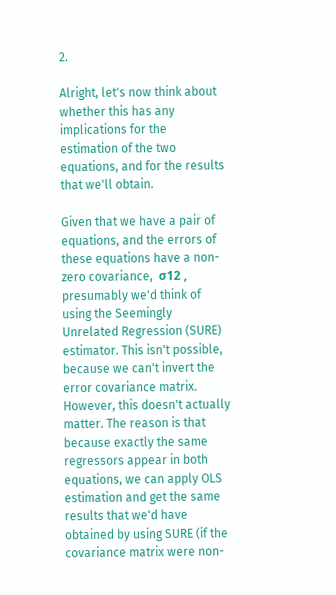2.

Alright, let's now think about whether this has any implications for the estimation of the two equations, and for the results that we'll obtain.

Given that we have a pair of equations, and the errors of these equations have a non-zero covariance,  σ12 , presumably we'd think of using the Seemingly Unrelated Regression (SURE) estimator. This isn't possible, because we can't invert the error covariance matrix. However, this doesn't actually matter. The reason is that because exactly the same regressors appear in both equations, we can apply OLS estimation and get the same results that we'd have obtained by using SURE (if the covariance matrix were non-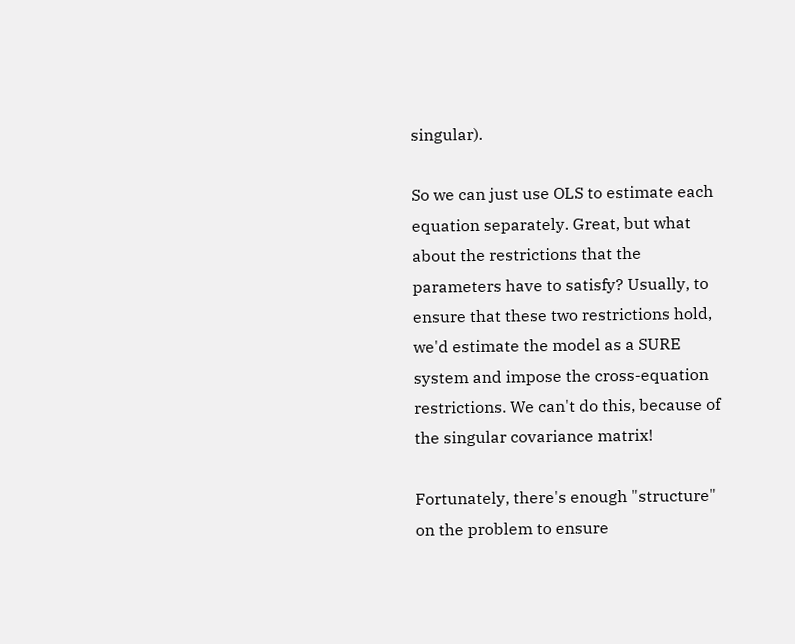singular).

So we can just use OLS to estimate each equation separately. Great, but what about the restrictions that the parameters have to satisfy? Usually, to ensure that these two restrictions hold, we'd estimate the model as a SURE system and impose the cross-equation restrictions. We can't do this, because of the singular covariance matrix!

Fortunately, there's enough "structure" on the problem to ensure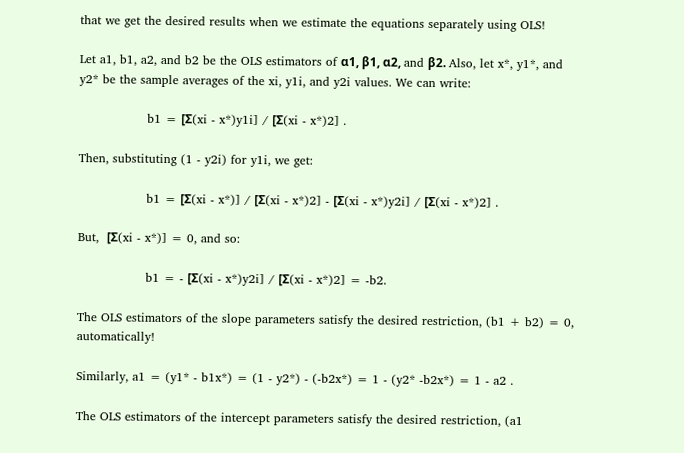that we get the desired results when we estimate the equations separately using OLS!

Let a1, b1, a2, and b2 be the OLS estimators of α1, β1, α2, and β2. Also, let x*, y1*, and y2* be the sample averages of the xi, y1i, and y2i values. We can write:

                 b1 = [Σ(xi - x*)y1i] / [Σ(xi - x*)2] .

Then, substituting (1 - y2i) for y1i, we get:

                 b1 = [Σ(xi - x*)] / [Σ(xi - x*)2] - [Σ(xi - x*)y2i] / [Σ(xi - x*)2] .

But,  [Σ(xi - x*)] = 0, and so:

                 b1 = - [Σ(xi - x*)y2i] / [Σ(xi - x*)2] = -b2.

The OLS estimators of the slope parameters satisfy the desired restriction, (b1 + b2) = 0, automatically!

Similarly, a1 = (y1* - b1x*) = (1 - y2*) - (-b2x*) = 1 - (y2* -b2x*) = 1 - a2 .

The OLS estimators of the intercept parameters satisfy the desired restriction, (a1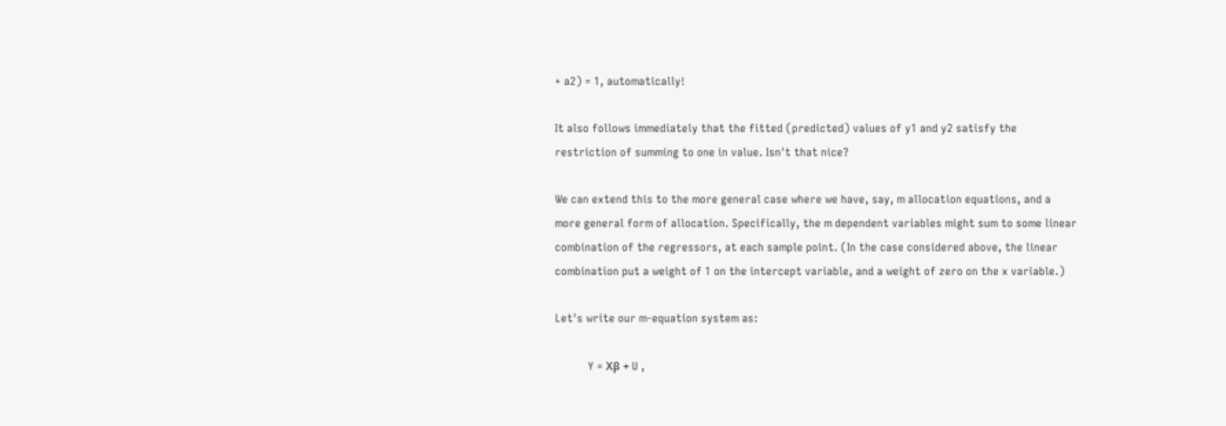+ a2) = 1, automatically!

It also follows immediately that the fitted (predicted) values of y1 and y2 satisfy the restriction of summing to one in value. Isn't that nice?

We can extend this to the more general case where we have, say, m allocation equations, and a more general form of allocation. Specifically, the m dependent variables might sum to some linear combination of the regressors, at each sample point. (In the case considered above, the linear combination put a weight of 1 on the intercept variable, and a weight of zero on the x variable.)

Let's write our m-equation system as:

           Y = Xβ + U ,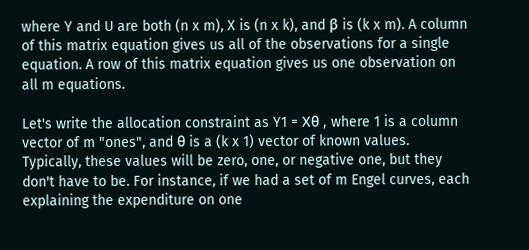where Y and U are both (n x m), X is (n x k), and β is (k x m). A column of this matrix equation gives us all of the observations for a single equation. A row of this matrix equation gives us one observation on all m equations.

Let's write the allocation constraint as Y1 = Xθ , where 1 is a column vector of m "ones", and θ is a (k x 1) vector of known values. Typically, these values will be zero, one, or negative one, but they don't have to be. For instance, if we had a set of m Engel curves, each explaining the expenditure on one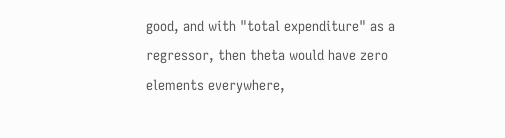good, and with "total expenditure" as a regressor, then theta would have zero elements everywhere,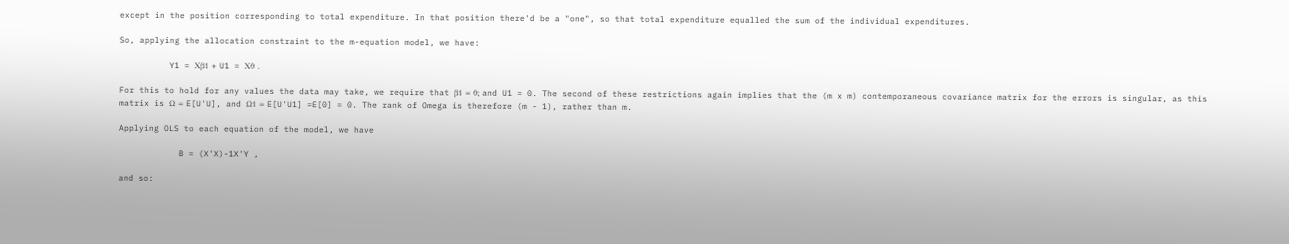except in the position corresponding to total expenditure. In that position there'd be a "one", so that total expenditure equalled the sum of the individual expenditures.

So, applying the allocation constraint to the m-equation model, we have:

          Y1 = Xβ1 + U1 = Xθ .

For this to hold for any values the data may take, we require that β1 = θ; and U1 = 0. The second of these restrictions again implies that the (m x m) contemporaneous covariance matrix for the errors is singular, as this matrix is Ω = E[U'U], and Ω1 = E[U'U1] =E[0] = 0. The rank of Omega is therefore (m - 1), rather than m.

Applying OLS to each equation of the model, we have

            B = (X'X)-1X'Y ,

and so: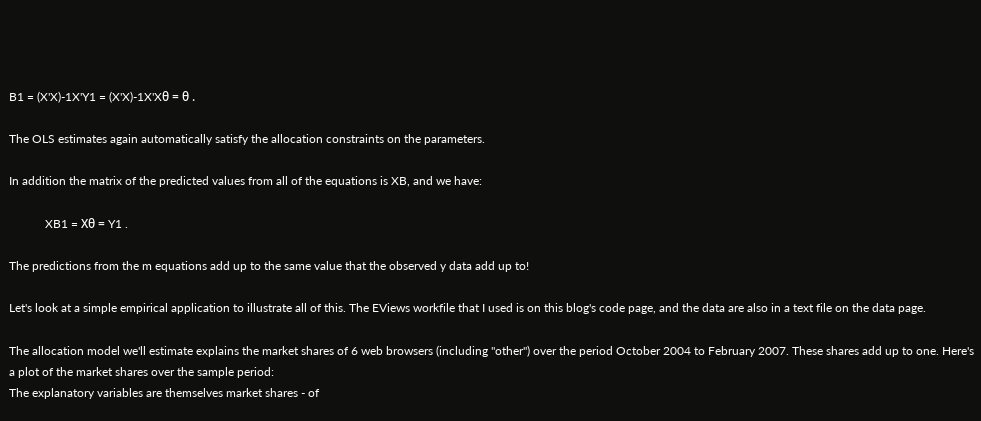B1 = (X'X)-1X'Y1 = (X'X)-1X'Xθ = θ .

The OLS estimates again automatically satisfy the allocation constraints on the parameters.

In addition the matrix of the predicted values from all of the equations is XB, and we have:

            XB1 = Xθ = Y1 .

The predictions from the m equations add up to the same value that the observed y data add up to!

Let's look at a simple empirical application to illustrate all of this. The EViews workfile that I used is on this blog's code page, and the data are also in a text file on the data page.

The allocation model we'll estimate explains the market shares of 6 web browsers (including "other") over the period October 2004 to February 2007. These shares add up to one. Here's a plot of the market shares over the sample period:
The explanatory variables are themselves market shares - of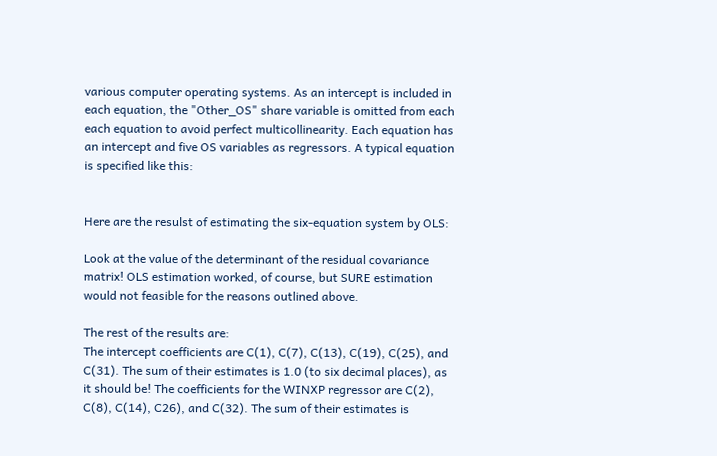various computer operating systems. As an intercept is included in each equation, the "Other_OS" share variable is omitted from each each equation to avoid perfect multicollinearity. Each equation has an intercept and five OS variables as regressors. A typical equation is specified like this:


Here are the resulst of estimating the six-equation system by OLS:

Look at the value of the determinant of the residual covariance matrix! OLS estimation worked, of course, but SURE estimation would not feasible for the reasons outlined above.

The rest of the results are:
The intercept coefficients are C(1), C(7), C(13), C(19), C(25), and C(31). The sum of their estimates is 1.0 (to six decimal places), as it should be! The coefficients for the WINXP regressor are C(2), C(8), C(14), C26), and C(32). The sum of their estimates is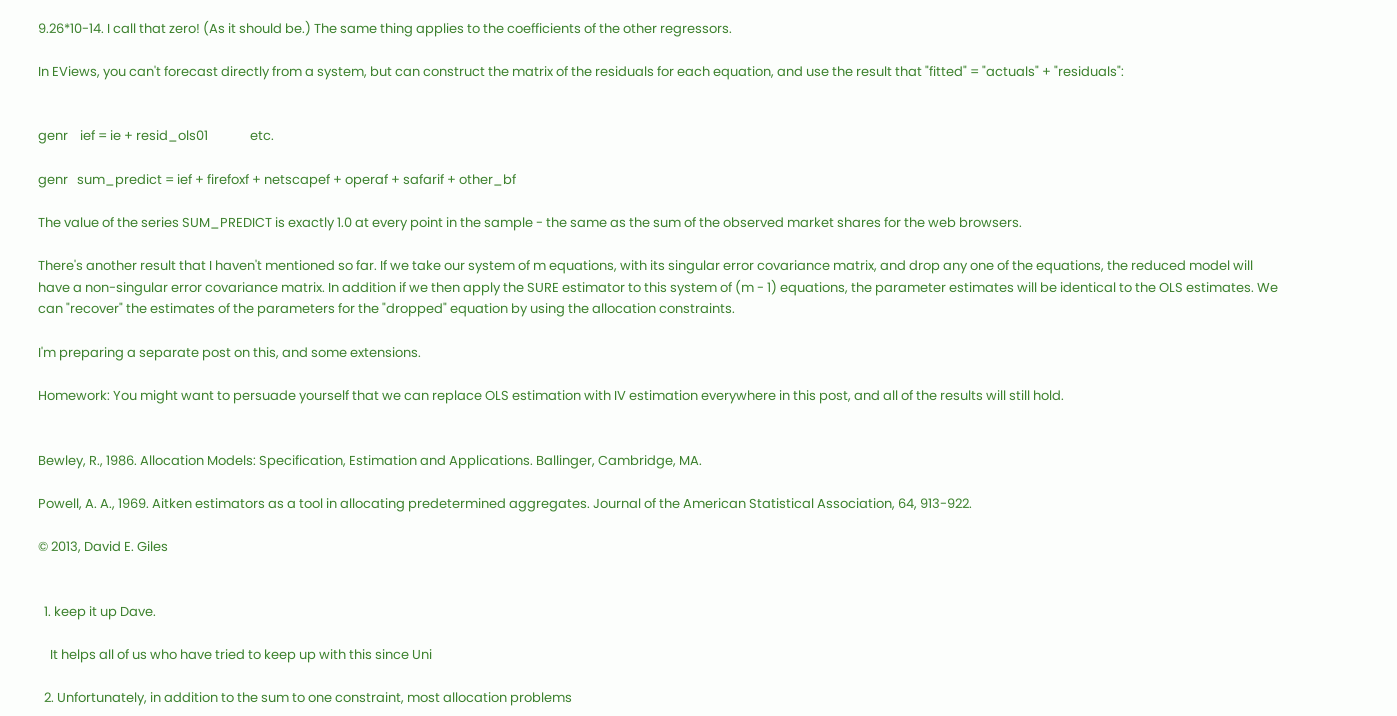9.26*10-14. I call that zero! (As it should be.) The same thing applies to the coefficients of the other regressors.

In EViews, you can't forecast directly from a system, but can construct the matrix of the residuals for each equation, and use the result that "fitted" = "actuals" + "residuals":


genr    ief = ie + resid_ols01              etc.

genr   sum_predict = ief + firefoxf + netscapef + operaf + safarif + other_bf

The value of the series SUM_PREDICT is exactly 1.0 at every point in the sample - the same as the sum of the observed market shares for the web browsers.

There's another result that I haven't mentioned so far. If we take our system of m equations, with its singular error covariance matrix, and drop any one of the equations, the reduced model will have a non-singular error covariance matrix. In addition if we then apply the SURE estimator to this system of (m - 1) equations, the parameter estimates will be identical to the OLS estimates. We can "recover" the estimates of the parameters for the "dropped" equation by using the allocation constraints.

I'm preparing a separate post on this, and some extensions.

Homework: You might want to persuade yourself that we can replace OLS estimation with IV estimation everywhere in this post, and all of the results will still hold.


Bewley, R., 1986. Allocation Models: Specification, Estimation and Applications. Ballinger, Cambridge, MA.

Powell, A. A., 1969. Aitken estimators as a tool in allocating predetermined aggregates. Journal of the American Statistical Association, 64, 913-922.

© 2013, David E. Giles


  1. keep it up Dave.

    It helps all of us who have tried to keep up with this since Uni

  2. Unfortunately, in addition to the sum to one constraint, most allocation problems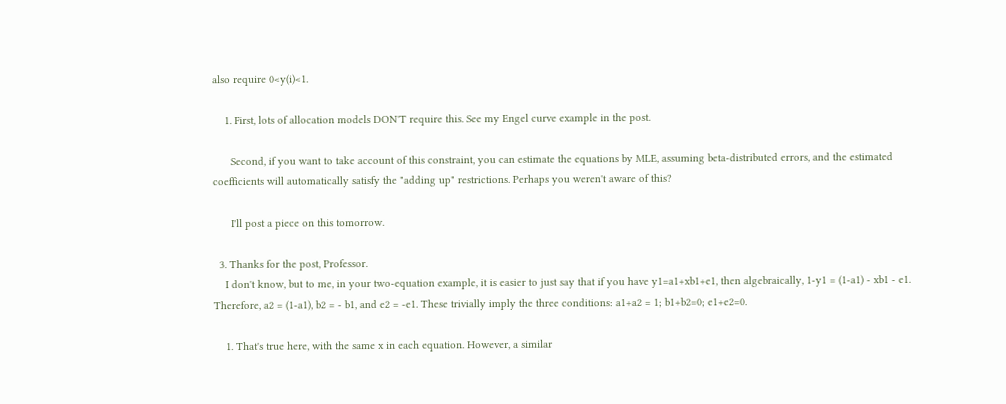also require 0<y(i)<1.

    1. First, lots of allocation models DON'T require this. See my Engel curve example in the post.

      Second, if you want to take account of this constraint, you can estimate the equations by MLE, assuming beta-distributed errors, and the estimated coefficients will automatically satisfy the "adding up" restrictions. Perhaps you weren't aware of this?

      I'll post a piece on this tomorrow.

  3. Thanks for the post, Professor.
    I don't know, but to me, in your two-equation example, it is easier to just say that if you have y1=a1+xb1+e1, then algebraically, 1-y1 = (1-a1) - xb1 - e1. Therefore, a2 = (1-a1), b2 = - b1, and e2 = -e1. These trivially imply the three conditions: a1+a2 = 1; b1+b2=0; e1+e2=0.

    1. That's true here, with the same x in each equation. However, a similar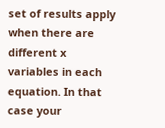set of results apply when there are different x variables in each equation. In that case your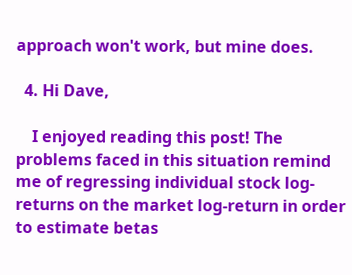approach won't work, but mine does.

  4. Hi Dave,

    I enjoyed reading this post! The problems faced in this situation remind me of regressing individual stock log-returns on the market log-return in order to estimate betas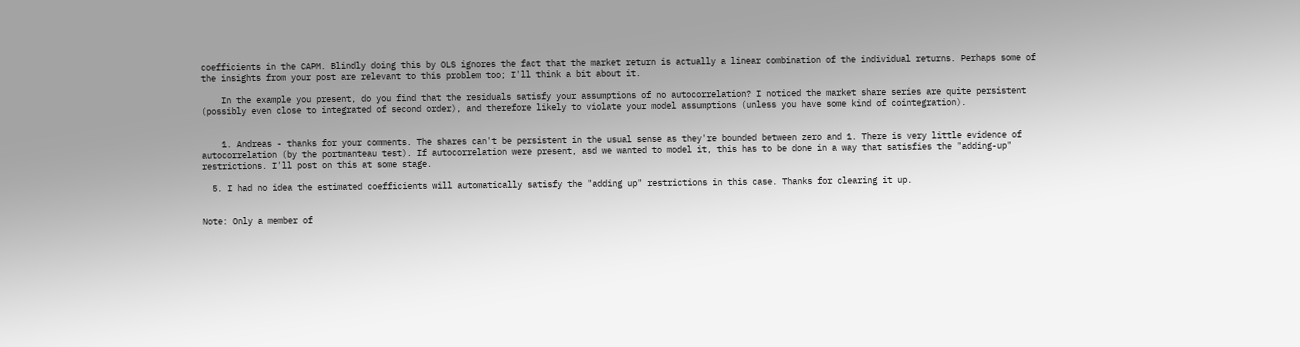coefficients in the CAPM. Blindly doing this by OLS ignores the fact that the market return is actually a linear combination of the individual returns. Perhaps some of the insights from your post are relevant to this problem too; I'll think a bit about it.

    In the example you present, do you find that the residuals satisfy your assumptions of no autocorrelation? I noticed the market share series are quite persistent (possibly even close to integrated of second order), and therefore likely to violate your model assumptions (unless you have some kind of cointegration).


    1. Andreas - thanks for your comments. The shares can't be persistent in the usual sense as they're bounded between zero and 1. There is very little evidence of autocorrelation (by the portmanteau test). If autocorrelation were present, asd we wanted to model it, this has to be done in a way that satisfies the "adding-up" restrictions. I'll post on this at some stage.

  5. I had no idea the estimated coefficients will automatically satisfy the "adding up" restrictions in this case. Thanks for clearing it up.


Note: Only a member of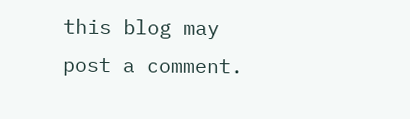this blog may post a comment.